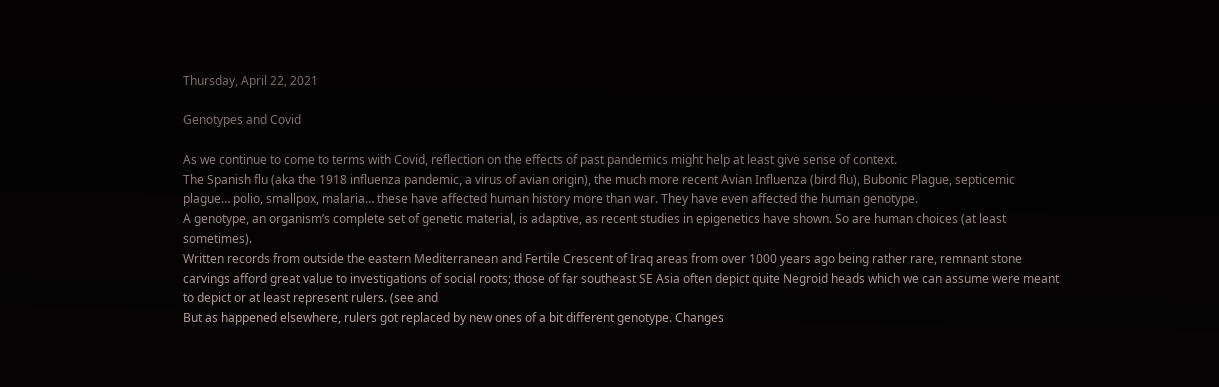Thursday, April 22, 2021

Genotypes and Covid

As we continue to come to terms with Covid, reflection on the effects of past pandemics might help at least give sense of context.
The Spanish flu (aka the 1918 influenza pandemic, a virus of avian origin), the much more recent Avian Influenza (bird flu), Bubonic Plague, septicemic plague… polio, smallpox, malaria… these have affected human history more than war. They have even affected the human genotype.
A genotype, an organism’s complete set of genetic material, is adaptive, as recent studies in epigenetics have shown. So are human choices (at least sometimes).
Written records from outside the eastern Mediterranean and Fertile Crescent of Iraq areas from over 1000 years ago being rather rare, remnant stone carvings afford great value to investigations of social roots; those of far southeast SE Asia often depict quite Negroid heads which we can assume were meant to depict or at least represent rulers. (see and
But as happened elsewhere, rulers got replaced by new ones of a bit different genotype. Changes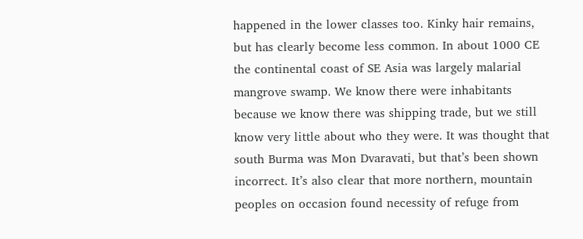happened in the lower classes too. Kinky hair remains, but has clearly become less common. In about 1000 CE the continental coast of SE Asia was largely malarial mangrove swamp. We know there were inhabitants because we know there was shipping trade, but we still know very little about who they were. It was thought that south Burma was Mon Dvaravati, but that’s been shown incorrect. It’s also clear that more northern, mountain peoples on occasion found necessity of refuge from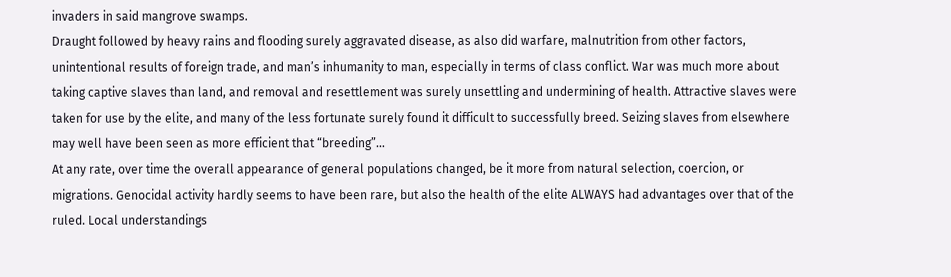invaders in said mangrove swamps.
Draught followed by heavy rains and flooding surely aggravated disease, as also did warfare, malnutrition from other factors, unintentional results of foreign trade, and man’s inhumanity to man, especially in terms of class conflict. War was much more about taking captive slaves than land, and removal and resettlement was surely unsettling and undermining of health. Attractive slaves were taken for use by the elite, and many of the less fortunate surely found it difficult to successfully breed. Seizing slaves from elsewhere may well have been seen as more efficient that “breeding”…
At any rate, over time the overall appearance of general populations changed, be it more from natural selection, coercion, or migrations. Genocidal activity hardly seems to have been rare, but also the health of the elite ALWAYS had advantages over that of the ruled. Local understandings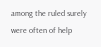among the ruled surely were often of help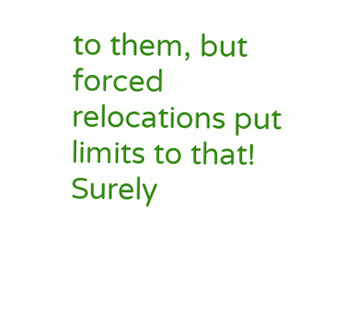to them, but forced relocations put limits to that!
Surely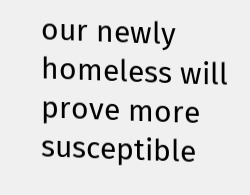our newly homeless will prove more susceptible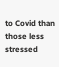to Covid than those less stressed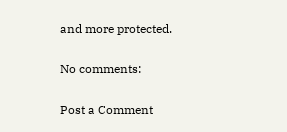and more protected.

No comments:

Post a Comment